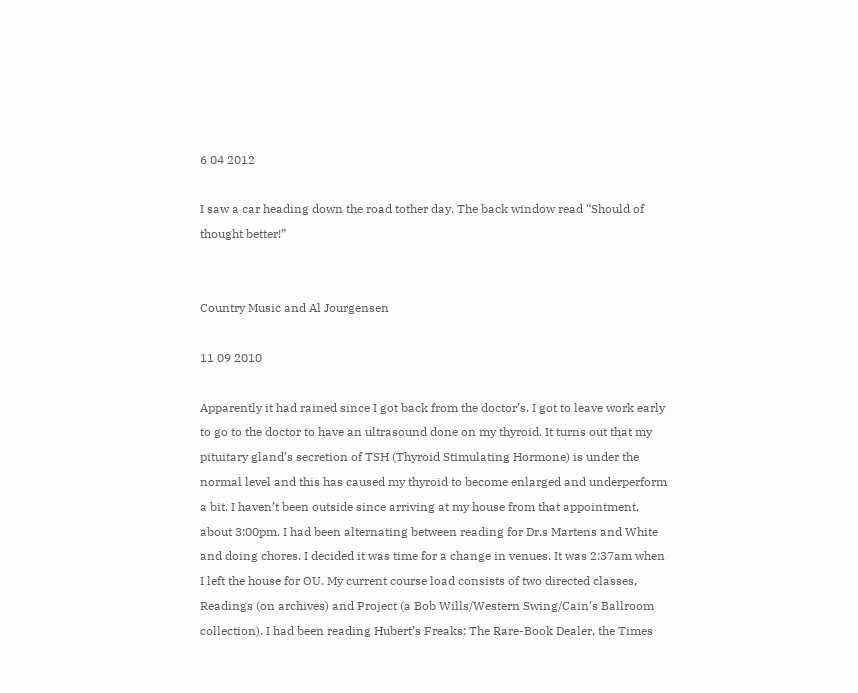6 04 2012

I saw a car heading down the road tother day. The back window read “Should of thought better!”


Country Music and Al Jourgensen

11 09 2010

Apparently it had rained since I got back from the doctor’s. I got to leave work early to go to the doctor to have an ultrasound done on my thyroid. It turns out that my pituitary gland’s secretion of TSH (Thyroid Stimulating Hormone) is under the normal level and this has caused my thyroid to become enlarged and underperform a bit. I haven’t been outside since arriving at my house from that appointment, about 3:00pm. I had been alternating between reading for Dr.s Martens and White and doing chores. I decided it was time for a change in venues. It was 2:37am when I left the house for OU. My current course load consists of two directed classes, Readings (on archives) and Project (a Bob Wills/Western Swing/Cain’s Ballroom collection). I had been reading Hubert’s Freaks: The Rare-Book Dealer, the Times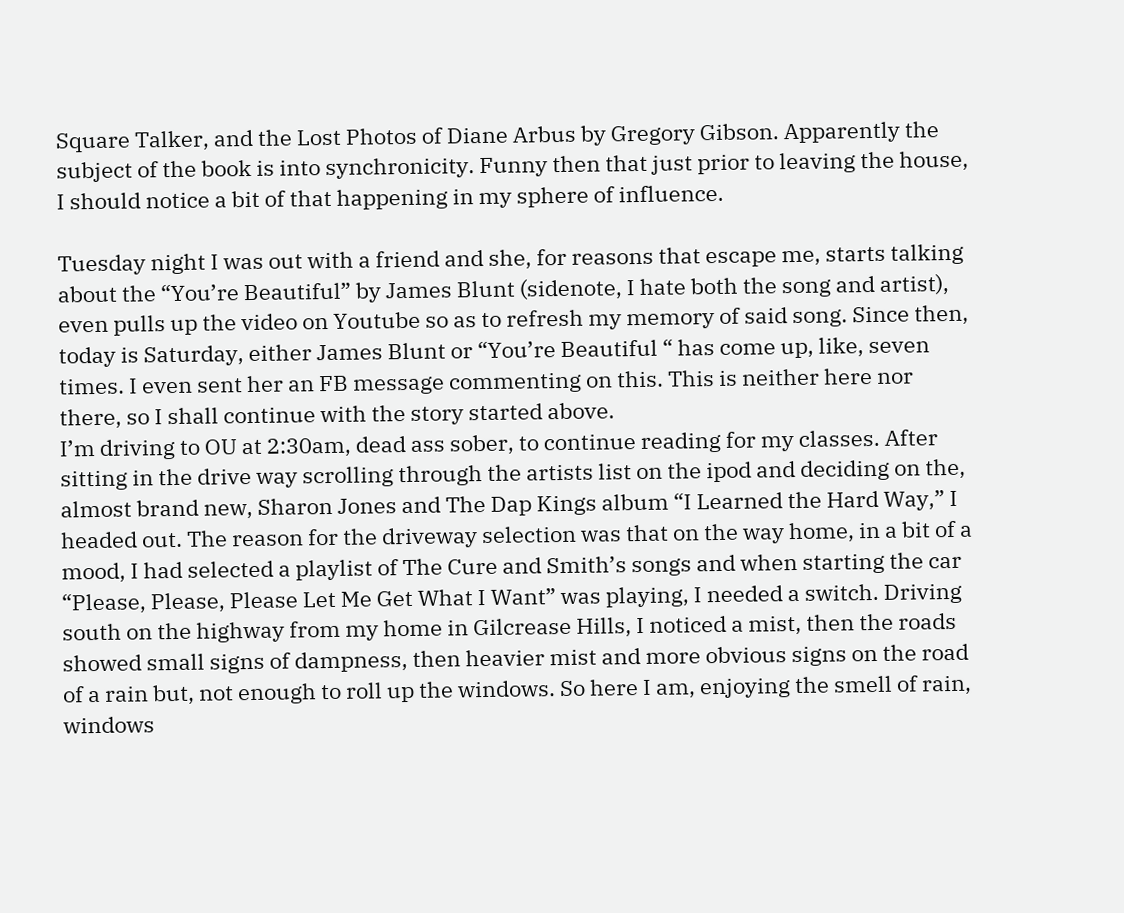Square Talker, and the Lost Photos of Diane Arbus by Gregory Gibson. Apparently the subject of the book is into synchronicity. Funny then that just prior to leaving the house, I should notice a bit of that happening in my sphere of influence.

Tuesday night I was out with a friend and she, for reasons that escape me, starts talking about the “You’re Beautiful” by James Blunt (sidenote, I hate both the song and artist), even pulls up the video on Youtube so as to refresh my memory of said song. Since then, today is Saturday, either James Blunt or “You’re Beautiful “ has come up, like, seven times. I even sent her an FB message commenting on this. This is neither here nor there, so I shall continue with the story started above.
I’m driving to OU at 2:30am, dead ass sober, to continue reading for my classes. After sitting in the drive way scrolling through the artists list on the ipod and deciding on the, almost brand new, Sharon Jones and The Dap Kings album “I Learned the Hard Way,” I headed out. The reason for the driveway selection was that on the way home, in a bit of a mood, I had selected a playlist of The Cure and Smith’s songs and when starting the car “Please, Please, Please Let Me Get What I Want” was playing, I needed a switch. Driving south on the highway from my home in Gilcrease Hills, I noticed a mist, then the roads showed small signs of dampness, then heavier mist and more obvious signs on the road of a rain but, not enough to roll up the windows. So here I am, enjoying the smell of rain, windows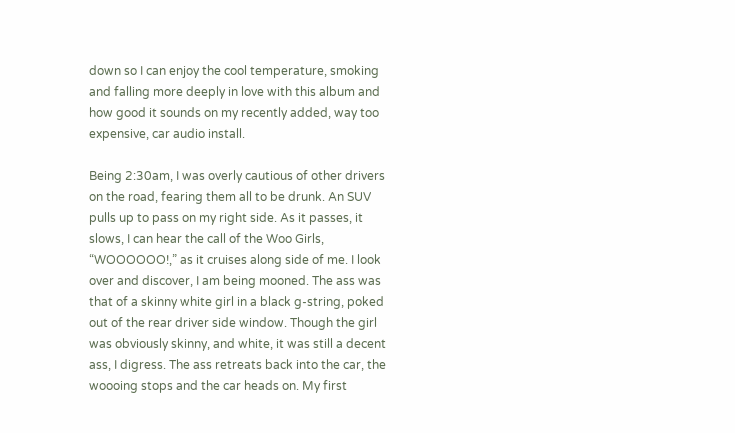down so I can enjoy the cool temperature, smoking and falling more deeply in love with this album and how good it sounds on my recently added, way too expensive, car audio install.

Being 2:30am, I was overly cautious of other drivers on the road, fearing them all to be drunk. An SUV pulls up to pass on my right side. As it passes, it slows, I can hear the call of the Woo Girls, “WOOOOOO!,” as it cruises along side of me. I look over and discover, I am being mooned. The ass was that of a skinny white girl in a black g-string, poked out of the rear driver side window. Though the girl was obviously skinny, and white, it was still a decent ass, I digress. The ass retreats back into the car, the woooing stops and the car heads on. My first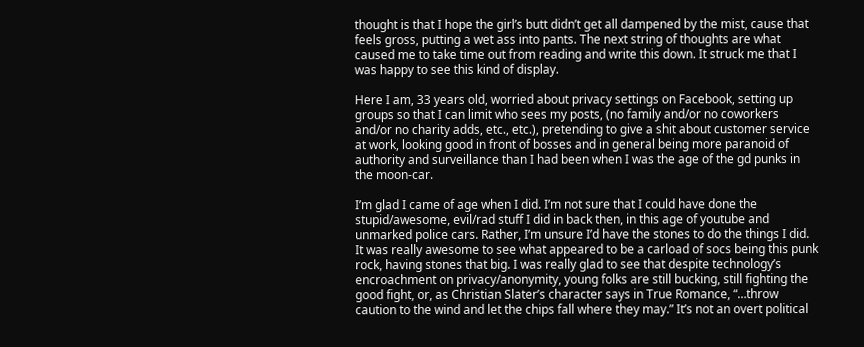thought is that I hope the girl’s butt didn’t get all dampened by the mist, cause that feels gross, putting a wet ass into pants. The next string of thoughts are what caused me to take time out from reading and write this down. It struck me that I was happy to see this kind of display.

Here I am, 33 years old, worried about privacy settings on Facebook, setting up groups so that I can limit who sees my posts, (no family and/or no coworkers and/or no charity adds, etc., etc.), pretending to give a shit about customer service at work, looking good in front of bosses and in general being more paranoid of authority and surveillance than I had been when I was the age of the gd punks in the moon-car.

I’m glad I came of age when I did. I’m not sure that I could have done the stupid/awesome, evil/rad stuff I did in back then, in this age of youtube and unmarked police cars. Rather, I’m unsure I’d have the stones to do the things I did. It was really awesome to see what appeared to be a carload of socs being this punk rock, having stones that big. I was really glad to see that despite technology’s encroachment on privacy/anonymity, young folks are still bucking, still fighting the good fight, or, as Christian Slater’s character says in True Romance, “…throw caution to the wind and let the chips fall where they may.” It’s not an overt political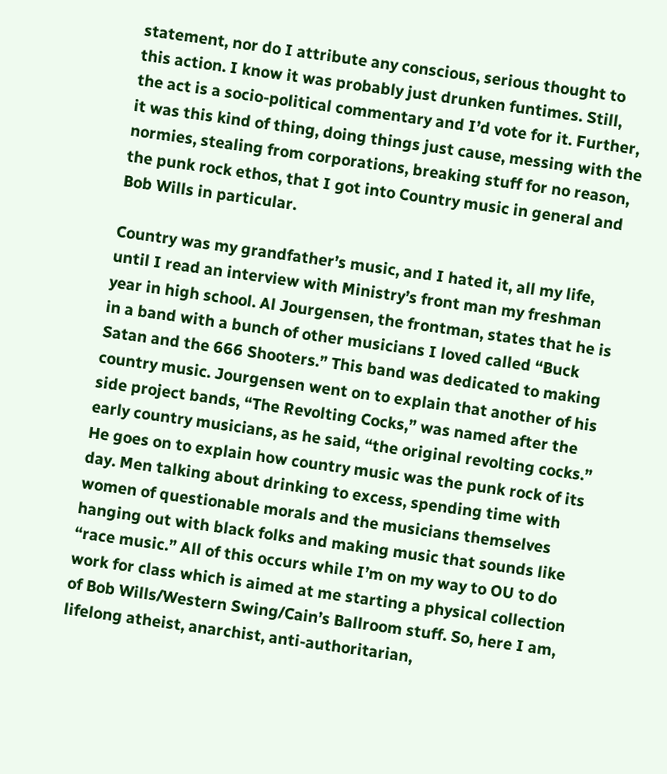statement, nor do I attribute any conscious, serious thought to this action. I know it was probably just drunken funtimes. Still, the act is a socio-political commentary and I’d vote for it. Further, it was this kind of thing, doing things just cause, messing with the normies, stealing from corporations, breaking stuff for no reason, the punk rock ethos, that I got into Country music in general and Bob Wills in particular.

Country was my grandfather’s music, and I hated it, all my life, until I read an interview with Ministry’s front man my freshman year in high school. Al Jourgensen, the frontman, states that he is in a band with a bunch of other musicians I loved called “Buck Satan and the 666 Shooters.” This band was dedicated to making country music. Jourgensen went on to explain that another of his side project bands, “The Revolting Cocks,” was named after the early country musicians, as he said, “the original revolting cocks.” He goes on to explain how country music was the punk rock of its day. Men talking about drinking to excess, spending time with women of questionable morals and the musicians themselves hanging out with black folks and making music that sounds like “race music.” All of this occurs while I’m on my way to OU to do work for class which is aimed at me starting a physical collection of Bob Wills/Western Swing/Cain’s Ballroom stuff. So, here I am, lifelong atheist, anarchist, anti-authoritarian,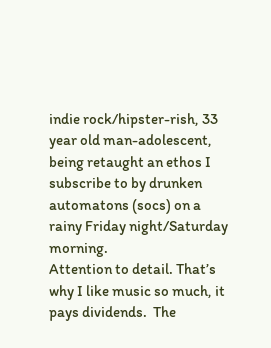indie rock/hipster-rish, 33 year old man-adolescent, being retaught an ethos I subscribe to by drunken automatons (socs) on a rainy Friday night/Saturday morning.
Attention to detail. That’s why I like music so much, it pays dividends.  The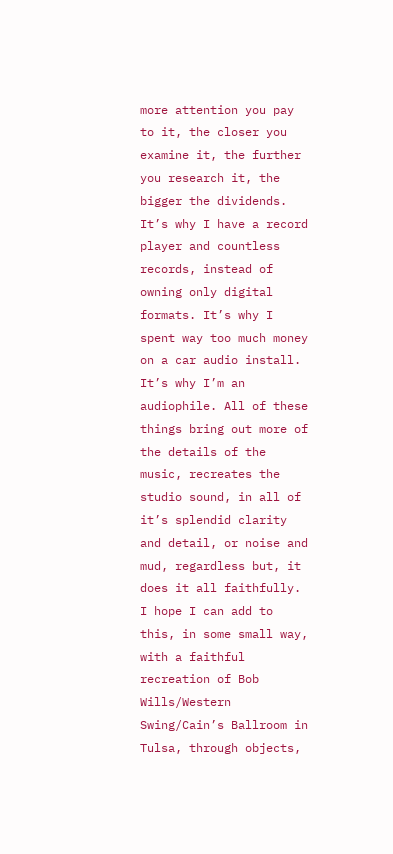more attention you pay to it, the closer you examine it, the further you research it, the bigger the dividends. It’s why I have a record player and countless records, instead of owning only digital formats. It’s why I spent way too much money on a car audio install. It’s why I’m an audiophile. All of these things bring out more of the details of the music, recreates the studio sound, in all of it’s splendid clarity and detail, or noise and mud, regardless but, it does it all faithfully. I hope I can add to this, in some small way, with a faithful recreation of Bob Wills/Western Swing/Cain’s Ballroom in Tulsa, through objects,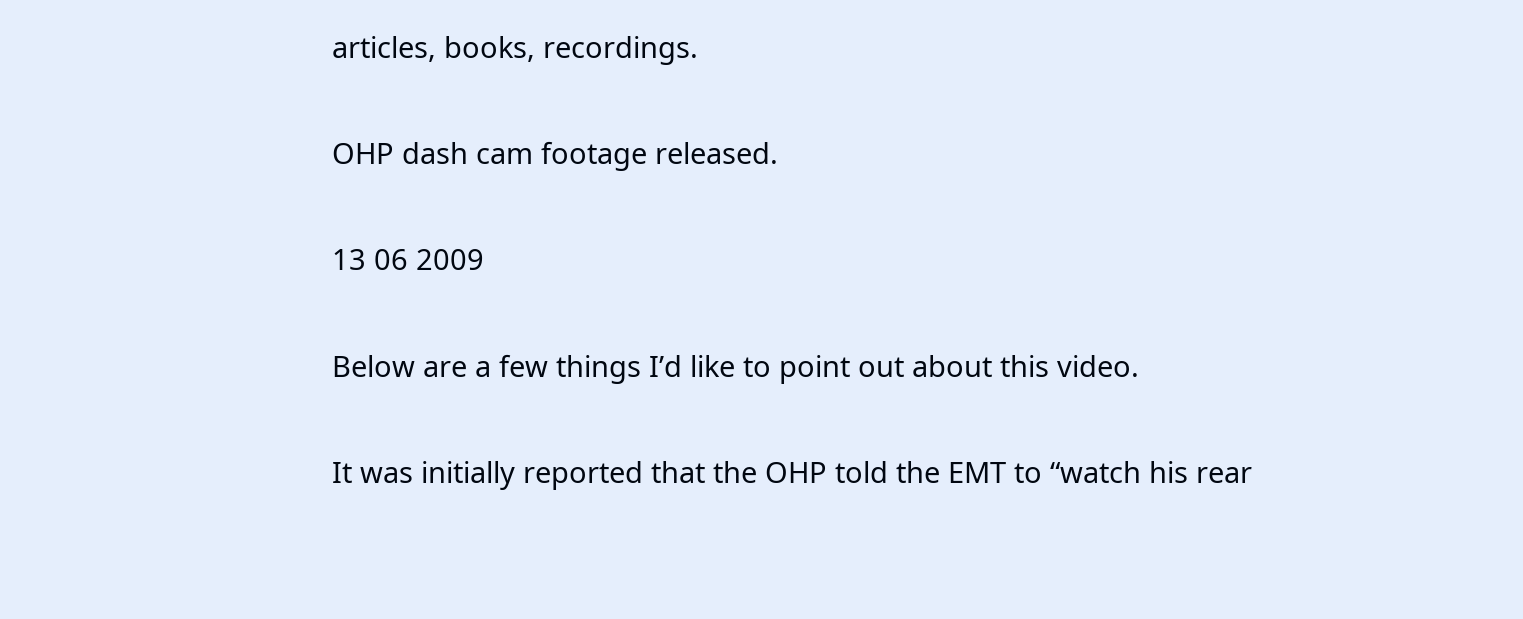articles, books, recordings.

OHP dash cam footage released.

13 06 2009

Below are a few things I’d like to point out about this video.

It was initially reported that the OHP told the EMT to “watch his rear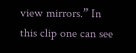view mirrors.” In this clip one can see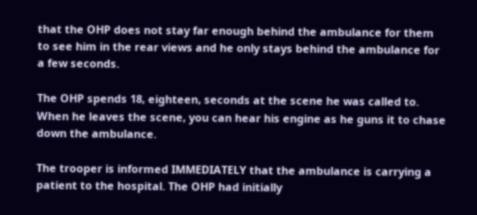that the OHP does not stay far enough behind the ambulance for them to see him in the rear views and he only stays behind the ambulance for a few seconds.

The OHP spends 18, eighteen, seconds at the scene he was called to. When he leaves the scene, you can hear his engine as he guns it to chase down the ambulance.

The trooper is informed IMMEDIATELY that the ambulance is carrying a patient to the hospital. The OHP had initially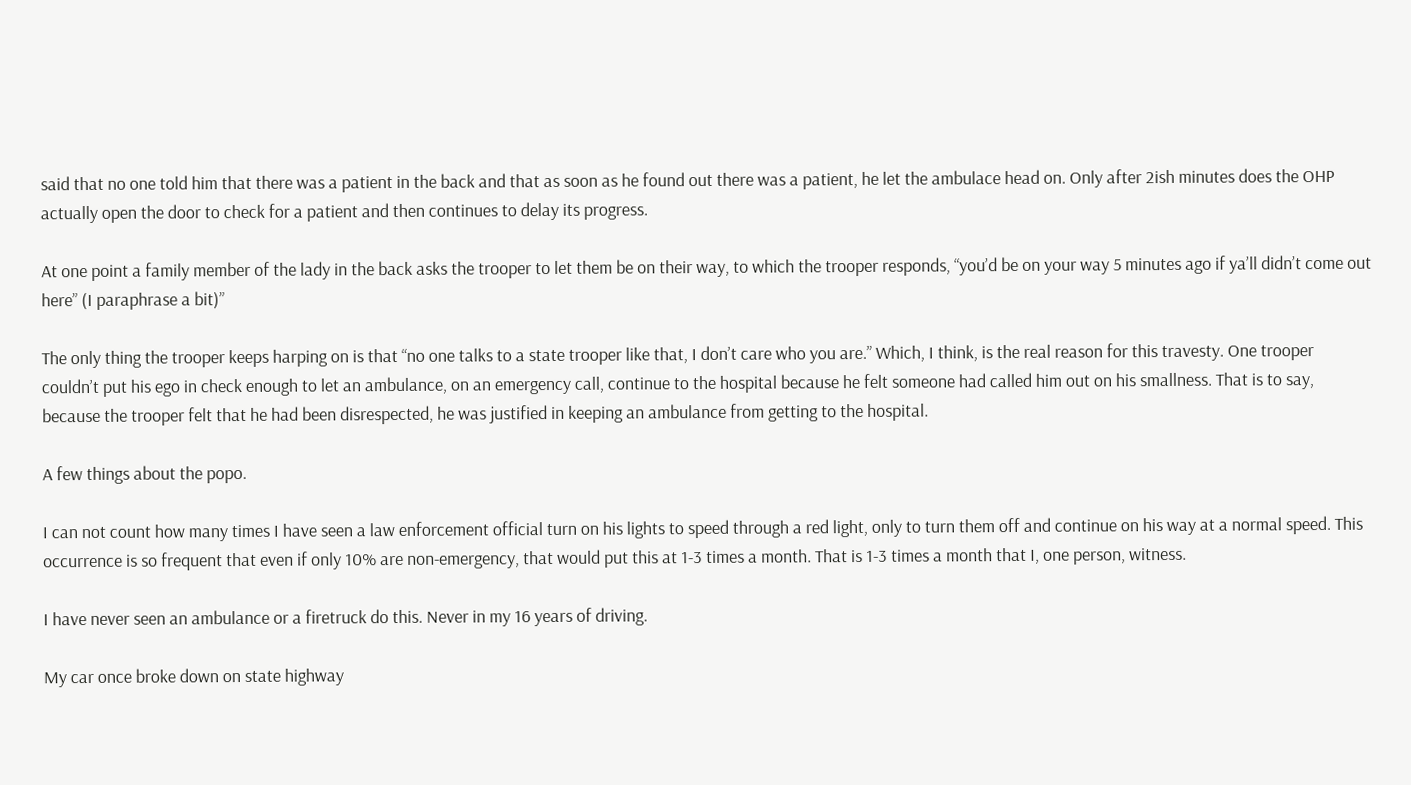said that no one told him that there was a patient in the back and that as soon as he found out there was a patient, he let the ambulace head on. Only after 2ish minutes does the OHP actually open the door to check for a patient and then continues to delay its progress.

At one point a family member of the lady in the back asks the trooper to let them be on their way, to which the trooper responds, “you’d be on your way 5 minutes ago if ya’ll didn’t come out here” (I paraphrase a bit)”

The only thing the trooper keeps harping on is that “no one talks to a state trooper like that, I don’t care who you are.” Which, I think, is the real reason for this travesty. One trooper couldn’t put his ego in check enough to let an ambulance, on an emergency call, continue to the hospital because he felt someone had called him out on his smallness. That is to say, because the trooper felt that he had been disrespected, he was justified in keeping an ambulance from getting to the hospital.

A few things about the popo.

I can not count how many times I have seen a law enforcement official turn on his lights to speed through a red light, only to turn them off and continue on his way at a normal speed. This occurrence is so frequent that even if only 10% are non-emergency, that would put this at 1-3 times a month. That is 1-3 times a month that I, one person, witness.

I have never seen an ambulance or a firetruck do this. Never in my 16 years of driving.

My car once broke down on state highway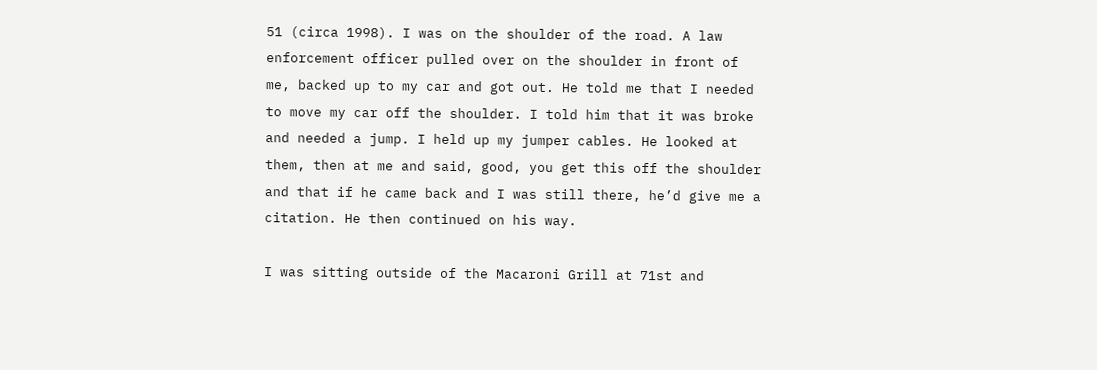51 (circa 1998). I was on the shoulder of the road. A law enforcement officer pulled over on the shoulder in front of me, backed up to my car and got out. He told me that I needed to move my car off the shoulder. I told him that it was broke and needed a jump. I held up my jumper cables. He looked at them, then at me and said, good, you get this off the shoulder and that if he came back and I was still there, he’d give me a citation. He then continued on his way.

I was sitting outside of the Macaroni Grill at 71st and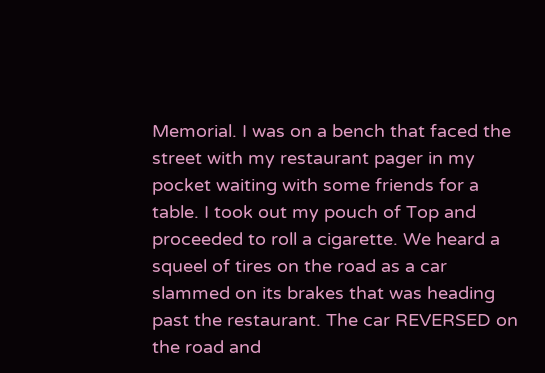Memorial. I was on a bench that faced the street with my restaurant pager in my pocket waiting with some friends for a table. I took out my pouch of Top and proceeded to roll a cigarette. We heard a squeel of tires on the road as a car slammed on its brakes that was heading past the restaurant. The car REVERSED on the road and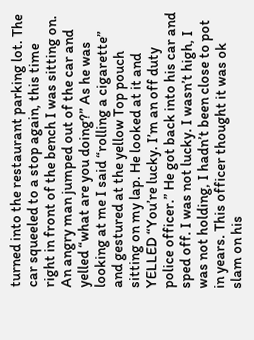turned into the restaurant parking lot. The car squeeled to a stop again, this time right in front of the bench I was sitting on. An angry man jumped out of the car and yelled “what are you doing?” As he was looking at me I said “rolling a cigarette” and gestured at the yellow Top pouch sitting on my lap. He looked at it and YELLED “You’re lucky. I’m an off duty police officer.” He got back into his car and sped off. I was not lucky. I wasn’t high, I was not holding, I hadn’t been close to pot in years. This officer thought it was ok slam on his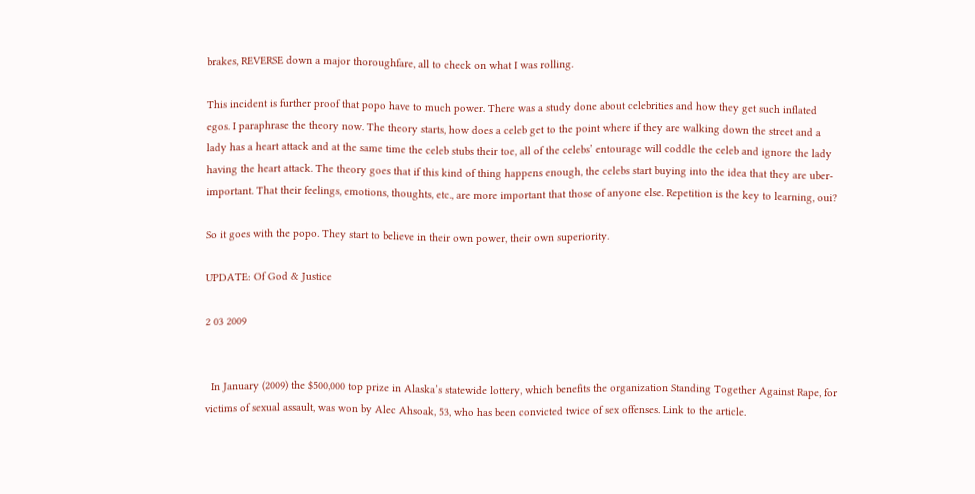brakes, REVERSE down a major thoroughfare, all to check on what I was rolling.

This incident is further proof that popo have to much power. There was a study done about celebrities and how they get such inflated egos. I paraphrase the theory now. The theory starts, how does a celeb get to the point where if they are walking down the street and a lady has a heart attack and at the same time the celeb stubs their toe, all of the celebs’ entourage will coddle the celeb and ignore the lady having the heart attack. The theory goes that if this kind of thing happens enough, the celebs start buying into the idea that they are uber-important. That their feelings, emotions, thoughts, etc., are more important that those of anyone else. Repetition is the key to learning, oui?

So it goes with the popo. They start to believe in their own power, their own superiority.

UPDATE: Of God & Justice

2 03 2009


  In January (2009) the $500,000 top prize in Alaska’s statewide lottery, which benefits the organization Standing Together Against Rape, for victims of sexual assault, was won by Alec Ahsoak, 53, who has been convicted twice of sex offenses. Link to the article.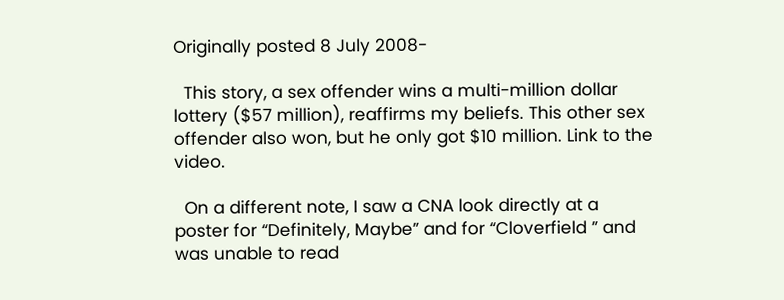Originally posted 8 July 2008-

  This story, a sex offender wins a multi-million dollar lottery ($57 million), reaffirms my beliefs. This other sex offender also won, but he only got $10 million. Link to the video.

  On a different note, I saw a CNA look directly at a poster for “Definitely, Maybe” and for “Cloverfield ” and was unable to read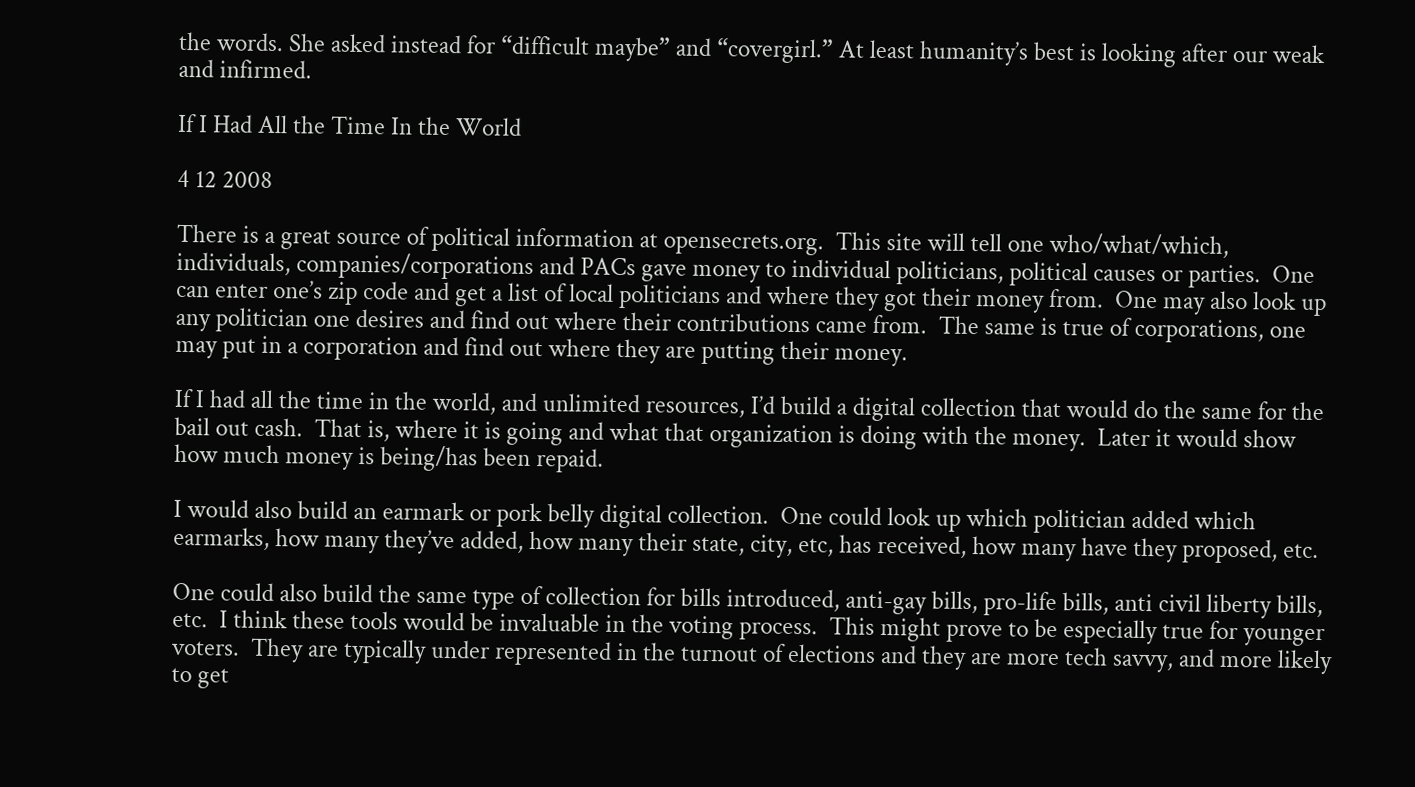the words. She asked instead for “difficult maybe” and “covergirl.” At least humanity’s best is looking after our weak and infirmed.

If I Had All the Time In the World

4 12 2008

There is a great source of political information at opensecrets.org.  This site will tell one who/what/which, individuals, companies/corporations and PACs gave money to individual politicians, political causes or parties.  One can enter one’s zip code and get a list of local politicians and where they got their money from.  One may also look up any politician one desires and find out where their contributions came from.  The same is true of corporations, one may put in a corporation and find out where they are putting their money.

If I had all the time in the world, and unlimited resources, I’d build a digital collection that would do the same for the bail out cash.  That is, where it is going and what that organization is doing with the money.  Later it would show how much money is being/has been repaid.

I would also build an earmark or pork belly digital collection.  One could look up which politician added which earmarks, how many they’ve added, how many their state, city, etc, has received, how many have they proposed, etc.

One could also build the same type of collection for bills introduced, anti-gay bills, pro-life bills, anti civil liberty bills, etc.  I think these tools would be invaluable in the voting process.  This might prove to be especially true for younger voters.  They are typically under represented in the turnout of elections and they are more tech savvy, and more likely to get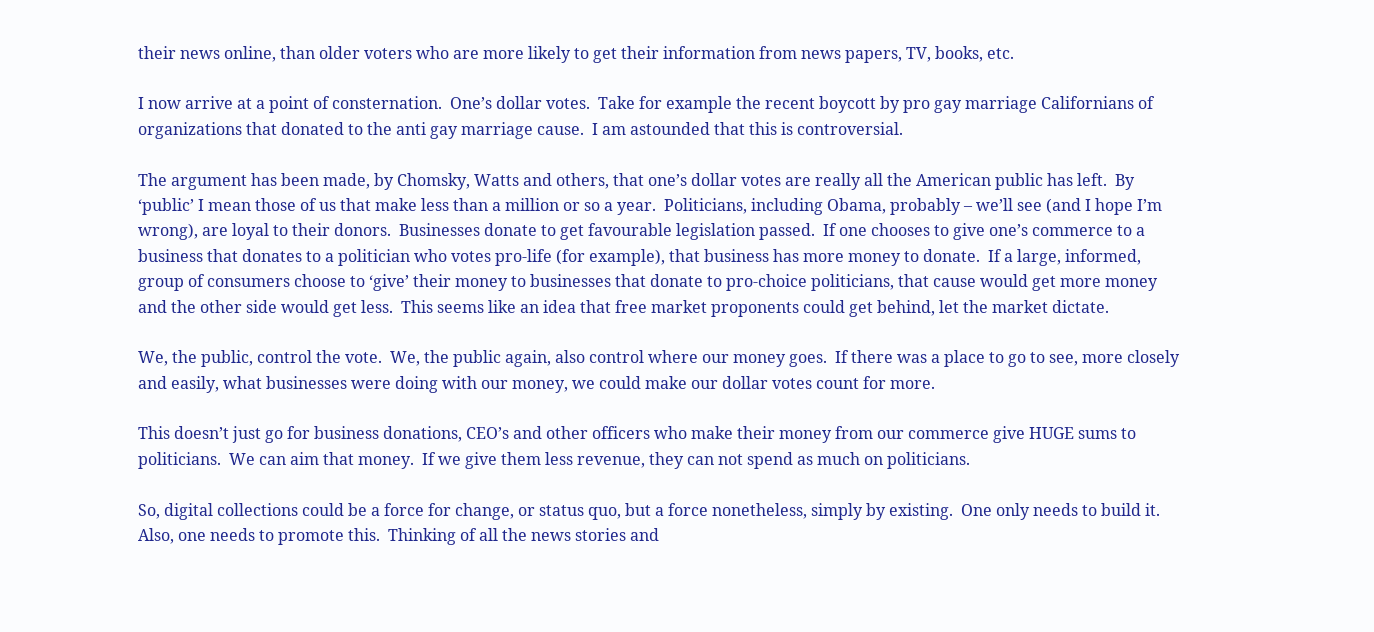their news online, than older voters who are more likely to get their information from news papers, TV, books, etc.

I now arrive at a point of consternation.  One’s dollar votes.  Take for example the recent boycott by pro gay marriage Californians of organizations that donated to the anti gay marriage cause.  I am astounded that this is controversial.

The argument has been made, by Chomsky, Watts and others, that one’s dollar votes are really all the American public has left.  By ‘public’ I mean those of us that make less than a million or so a year.  Politicians, including Obama, probably – we’ll see (and I hope I’m wrong), are loyal to their donors.  Businesses donate to get favourable legislation passed.  If one chooses to give one’s commerce to a business that donates to a politician who votes pro-life (for example), that business has more money to donate.  If a large, informed, group of consumers choose to ‘give’ their money to businesses that donate to pro-choice politicians, that cause would get more money and the other side would get less.  This seems like an idea that free market proponents could get behind, let the market dictate.

We, the public, control the vote.  We, the public again, also control where our money goes.  If there was a place to go to see, more closely and easily, what businesses were doing with our money, we could make our dollar votes count for more.

This doesn’t just go for business donations, CEO’s and other officers who make their money from our commerce give HUGE sums to politicians.  We can aim that money.  If we give them less revenue, they can not spend as much on politicians.

So, digital collections could be a force for change, or status quo, but a force nonetheless, simply by existing.  One only needs to build it.  Also, one needs to promote this.  Thinking of all the news stories and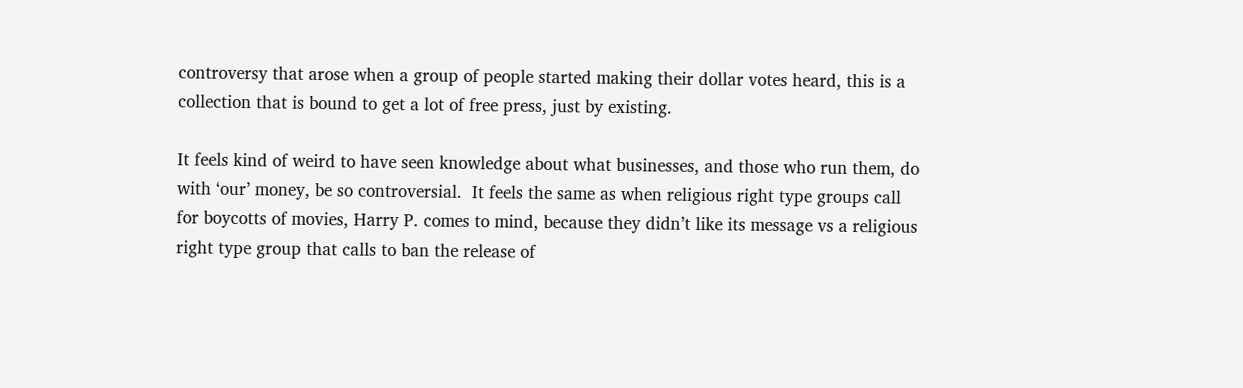controversy that arose when a group of people started making their dollar votes heard, this is a collection that is bound to get a lot of free press, just by existing.

It feels kind of weird to have seen knowledge about what businesses, and those who run them, do with ‘our’ money, be so controversial.  It feels the same as when religious right type groups call for boycotts of movies, Harry P. comes to mind, because they didn’t like its message vs a religious right type group that calls to ban the release of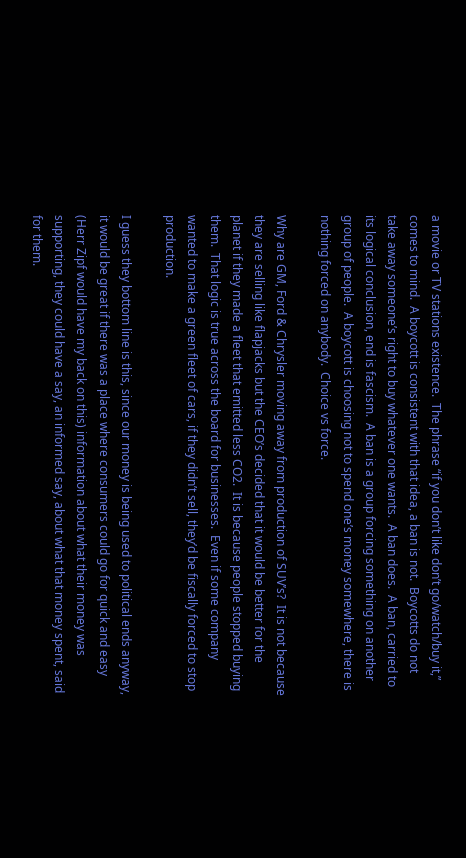a movie or TV stations existence.  The phrase “if you don’t like don’t go/watch/buy it,” comes to mind.  A boycott is consistent with that idea, a ban is not.  Boycotts do not take away someone’s right to buy whatever one wants.  A ban does.  A ban, carried to its logical conclusion, end is fascism.  A ban is a group forcing something on another group of people.  A boycott is choosing not to spend one’s money somewhere, there is nothing forced on anybody.  Choice vs force.

Why are GM, Ford & Chrysler moving away from production of SUV’s?  It is not because they are selling like flapjacks but the CEO’s decided that it would be better for the planet if they made a fleet that emitted less CO2.  It is because people stopped buying them.  That logic is true across the board for businesses.  Even if some company wanted to make a green fleet of cars, if they didn’t sell, they’d be fiscally forced to stop production.

I guess they bottom line is this, since our money is being used to political ends anyway, it would be great if there was a place where consumers could go for quick and easy (Herr Zipf would have my back on this) information about what their money was supporting, they could have a say, an informed say, about what that money spent, said for them.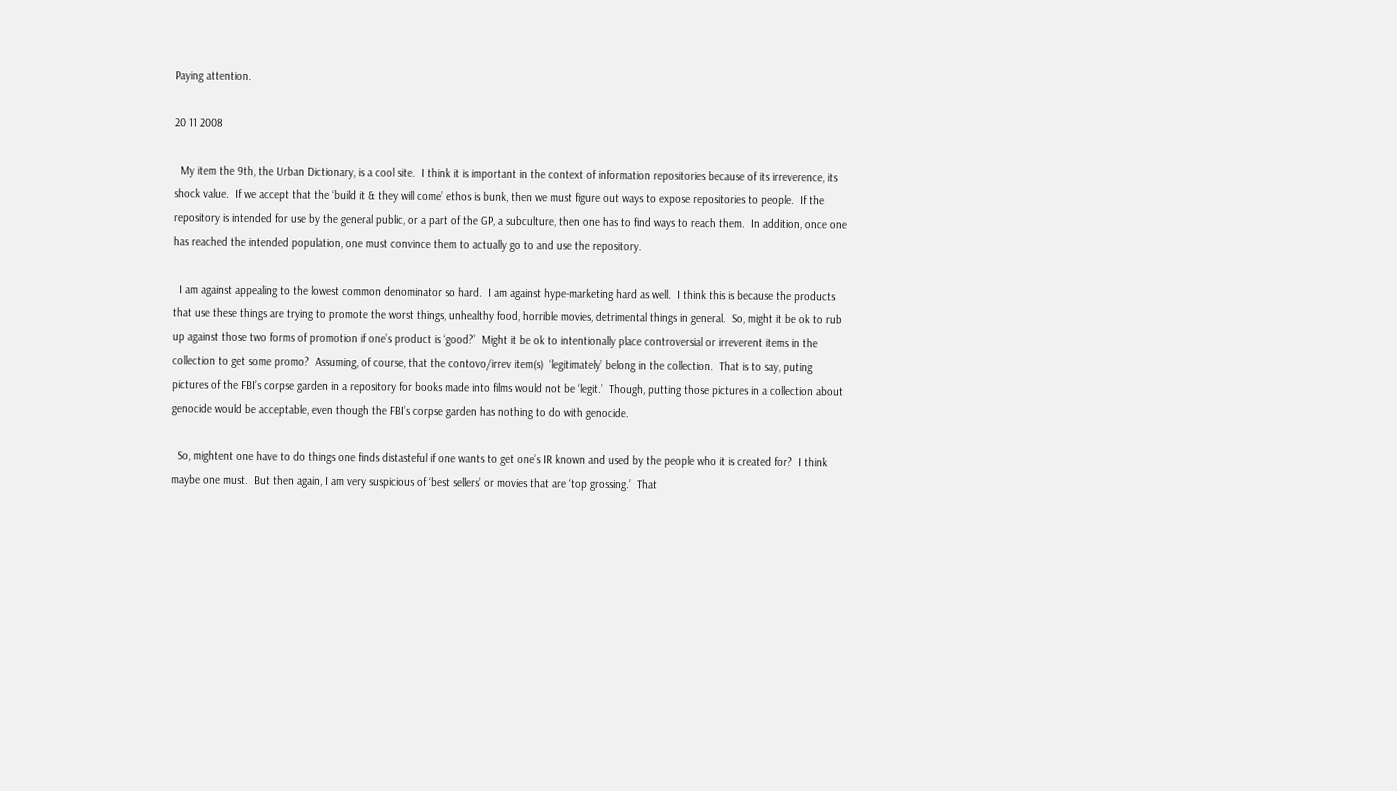Paying attention.

20 11 2008

  My item the 9th, the Urban Dictionary, is a cool site.  I think it is important in the context of information repositories because of its irreverence, its shock value.  If we accept that the ‘build it & they will come’ ethos is bunk, then we must figure out ways to expose repositories to people.  If the repository is intended for use by the general public, or a part of the GP, a subculture, then one has to find ways to reach them.  In addition, once one has reached the intended population, one must convince them to actually go to and use the repository.

  I am against appealing to the lowest common denominator so hard.  I am against hype-marketing hard as well.  I think this is because the products that use these things are trying to promote the worst things, unhealthy food, horrible movies, detrimental things in general.  So, might it be ok to rub up against those two forms of promotion if one’s product is ‘good?’  Might it be ok to intentionally place controversial or irreverent items in the collection to get some promo?  Assuming, of course, that the contovo/irrev item(s)  ‘legitimately’ belong in the collection.  That is to say, puting pictures of the FBI’s corpse garden in a repository for books made into films would not be ‘legit.’  Though, putting those pictures in a collection about genocide would be acceptable, even though the FBI’s corpse garden has nothing to do with genocide.

  So, mightent one have to do things one finds distasteful if one wants to get one’s IR known and used by the people who it is created for?  I think maybe one must.  But then again, I am very suspicious of ‘best sellers’ or movies that are ‘top grossing.’  That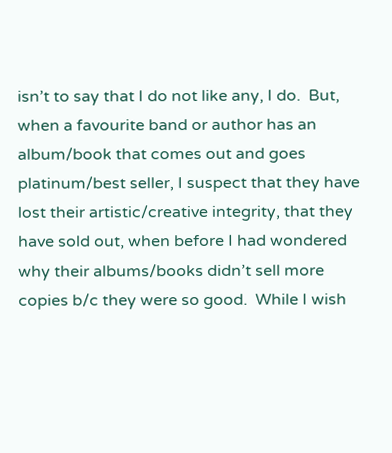isn’t to say that I do not like any, I do.  But, when a favourite band or author has an album/book that comes out and goes platinum/best seller, I suspect that they have lost their artistic/creative integrity, that they have sold out, when before I had wondered why their albums/books didn’t sell more copies b/c they were so good.  While I wish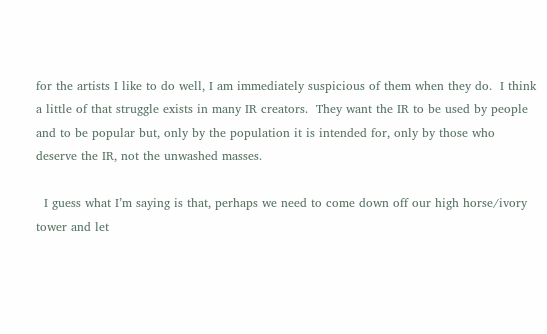for the artists I like to do well, I am immediately suspicious of them when they do.  I think a little of that struggle exists in many IR creators.  They want the IR to be used by people and to be popular but, only by the population it is intended for, only by those who deserve the IR, not the unwashed masses.

  I guess what I’m saying is that, perhaps we need to come down off our high horse/ivory tower and let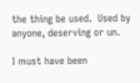the thing be used.  Used by anyone, deserving or un.

I must have been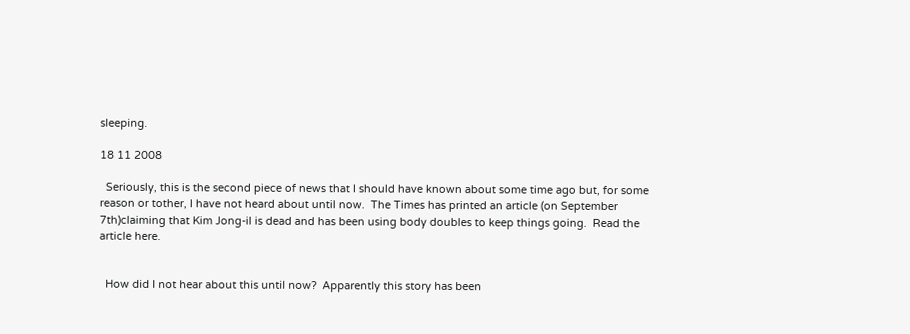sleeping.

18 11 2008

  Seriously, this is the second piece of news that I should have known about some time ago but, for some reason or tother, I have not heard about until now.  The Times has printed an article (on September 7th)claiming that Kim Jong-il is dead and has been using body doubles to keep things going.  Read the article here.


  How did I not hear about this until now?  Apparently this story has been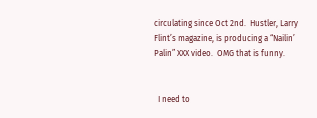circulating since Oct 2nd.  Hustler, Larry Flint’s magazine, is producing a “Nailin’ Palin” XXX video.  OMG that is funny.


  I need to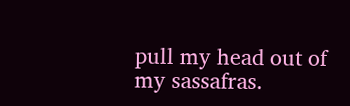pull my head out of my sassafras.